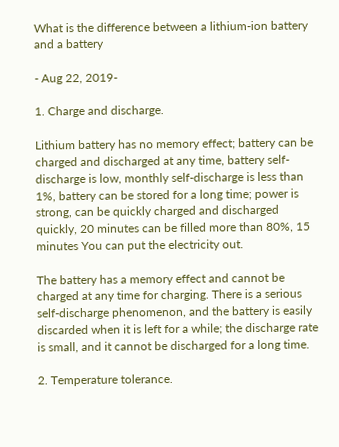What is the difference between a lithium-ion battery and a battery

- Aug 22, 2019-

1. Charge and discharge.

Lithium battery has no memory effect; battery can be charged and discharged at any time, battery self-discharge is low, monthly self-discharge is less than 1%, battery can be stored for a long time; power is strong, can be quickly charged and discharged quickly, 20 minutes can be filled more than 80%, 15 minutes You can put the electricity out.

The battery has a memory effect and cannot be charged at any time for charging. There is a serious self-discharge phenomenon, and the battery is easily discarded when it is left for a while; the discharge rate is small, and it cannot be discharged for a long time.

2. Temperature tolerance.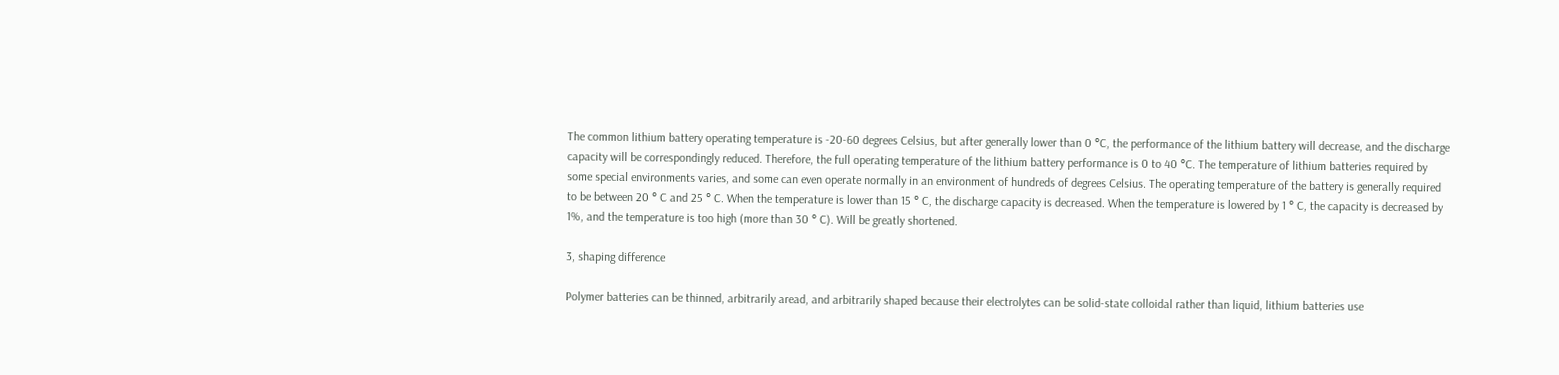The common lithium battery operating temperature is -20-60 degrees Celsius, but after generally lower than 0 °C, the performance of the lithium battery will decrease, and the discharge capacity will be correspondingly reduced. Therefore, the full operating temperature of the lithium battery performance is 0 to 40 °C. The temperature of lithium batteries required by some special environments varies, and some can even operate normally in an environment of hundreds of degrees Celsius. The operating temperature of the battery is generally required to be between 20 ° C and 25 ° C. When the temperature is lower than 15 ° C, the discharge capacity is decreased. When the temperature is lowered by 1 ° C, the capacity is decreased by 1%, and the temperature is too high (more than 30 ° C). Will be greatly shortened.

3, shaping difference

Polymer batteries can be thinned, arbitrarily aread, and arbitrarily shaped because their electrolytes can be solid-state colloidal rather than liquid, lithium batteries use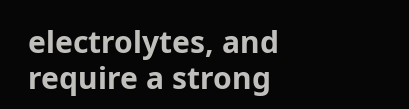electrolytes, and require a strong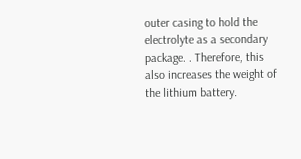outer casing to hold the electrolyte as a secondary package. . Therefore, this also increases the weight of the lithium battery.